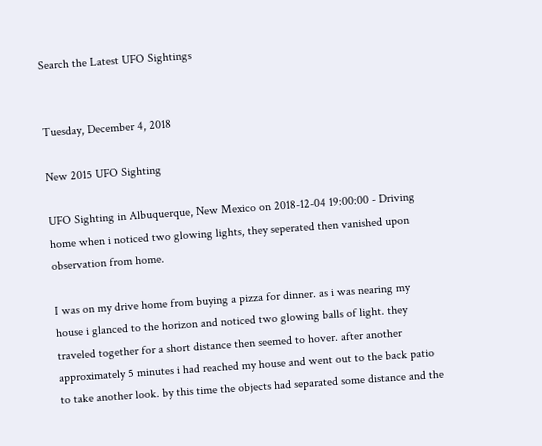Search the Latest UFO Sightings


Tuesday, December 4, 2018

New 2015 UFO Sighting

UFO Sighting in Albuquerque, New Mexico on 2018-12-04 19:00:00 - Driving home when i noticed two glowing lights, they seperated then vanished upon observation from home.

I was on my drive home from buying a pizza for dinner. as i was nearing my house i glanced to the horizon and noticed two glowing balls of light. they traveled together for a short distance then seemed to hover. after another approximately 5 minutes i had reached my house and went out to the back patio to take another look. by this time the objects had separated some distance and the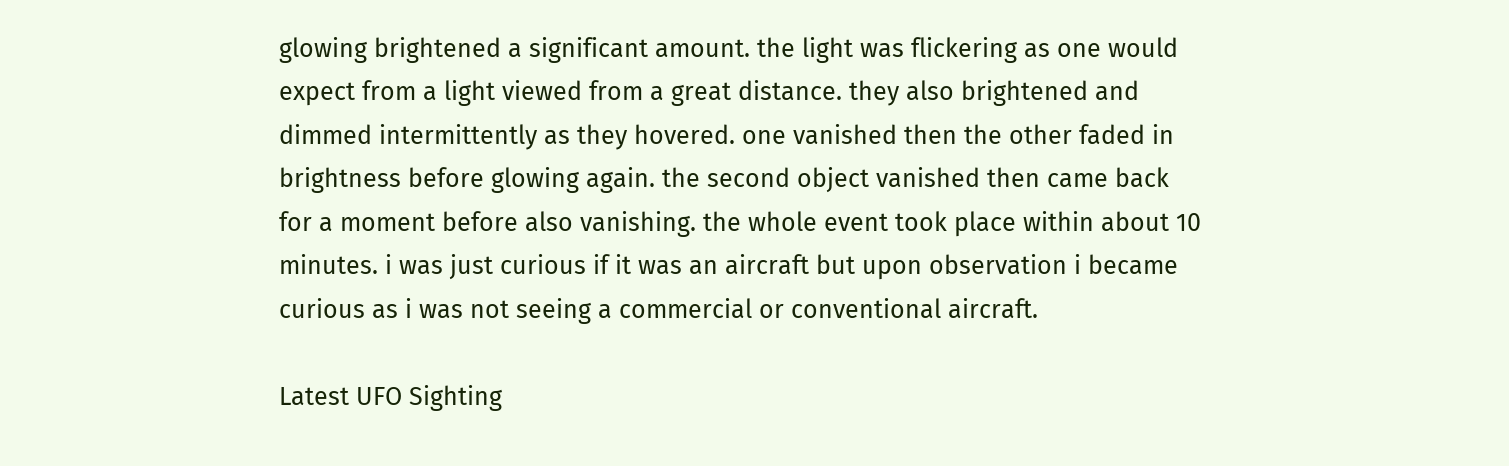glowing brightened a significant amount. the light was flickering as one would expect from a light viewed from a great distance. they also brightened and dimmed intermittently as they hovered. one vanished then the other faded in brightness before glowing again. the second object vanished then came back for a moment before also vanishing. the whole event took place within about 10 minutes. i was just curious if it was an aircraft but upon observation i became curious as i was not seeing a commercial or conventional aircraft.

Latest UFO Sighting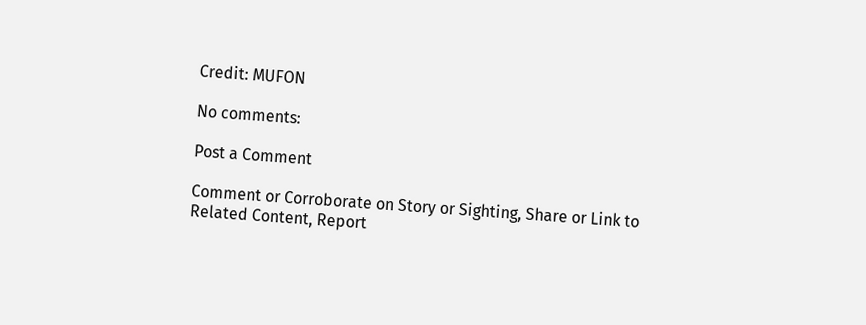Credit: MUFON

No comments:

Post a Comment

Comment or Corroborate on Story or Sighting, Share or Link to Related Content, Report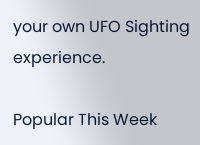your own UFO Sighting experience.

Popular This Week